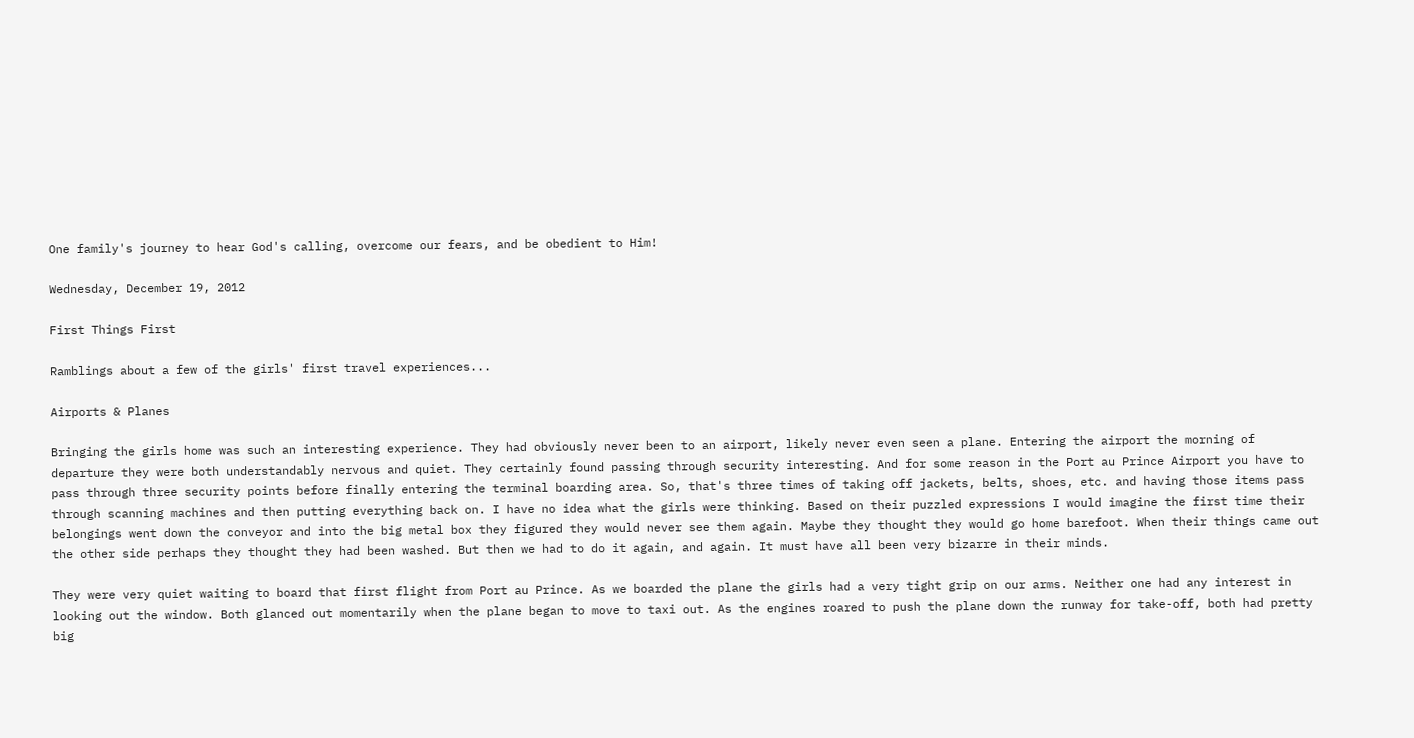One family's journey to hear God's calling, overcome our fears, and be obedient to Him!

Wednesday, December 19, 2012

First Things First

Ramblings about a few of the girls' first travel experiences...

Airports & Planes

Bringing the girls home was such an interesting experience. They had obviously never been to an airport, likely never even seen a plane. Entering the airport the morning of departure they were both understandably nervous and quiet. They certainly found passing through security interesting. And for some reason in the Port au Prince Airport you have to pass through three security points before finally entering the terminal boarding area. So, that's three times of taking off jackets, belts, shoes, etc. and having those items pass through scanning machines and then putting everything back on. I have no idea what the girls were thinking. Based on their puzzled expressions I would imagine the first time their belongings went down the conveyor and into the big metal box they figured they would never see them again. Maybe they thought they would go home barefoot. When their things came out the other side perhaps they thought they had been washed. But then we had to do it again, and again. It must have all been very bizarre in their minds.

They were very quiet waiting to board that first flight from Port au Prince. As we boarded the plane the girls had a very tight grip on our arms. Neither one had any interest in looking out the window. Both glanced out momentarily when the plane began to move to taxi out. As the engines roared to push the plane down the runway for take-off, both had pretty big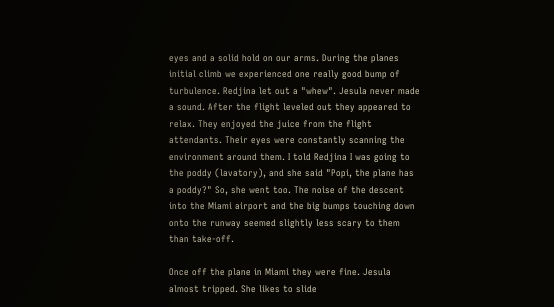eyes and a solid hold on our arms. During the planes initial climb we experienced one really good bump of turbulence. Redjina let out a "whew". Jesula never made a sound. After the flight leveled out they appeared to relax. They enjoyed the juice from the flight attendants. Their eyes were constantly scanning the environment around them. I told Redjina I was going to the poddy (lavatory), and she said "Popi, the plane has a poddy?" So, she went too. The noise of the descent into the Miami airport and the big bumps touching down onto the runway seemed slightly less scary to them than take-off.

Once off the plane in Miami they were fine. Jesula almost tripped. She likes to slide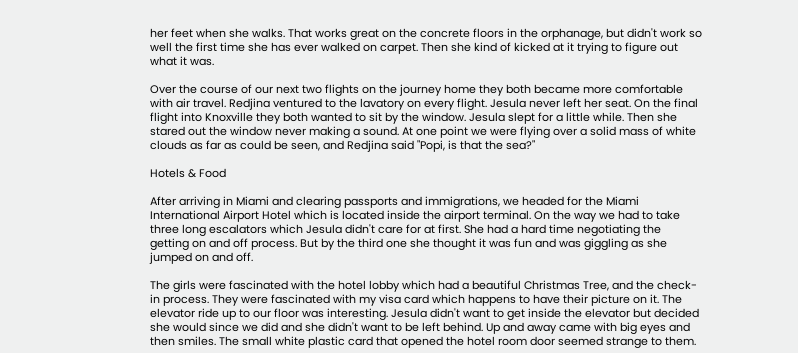her feet when she walks. That works great on the concrete floors in the orphanage, but didn't work so well the first time she has ever walked on carpet. Then she kind of kicked at it trying to figure out what it was.

Over the course of our next two flights on the journey home they both became more comfortable with air travel. Redjina ventured to the lavatory on every flight. Jesula never left her seat. On the final flight into Knoxville they both wanted to sit by the window. Jesula slept for a little while. Then she stared out the window never making a sound. At one point we were flying over a solid mass of white clouds as far as could be seen, and Redjina said "Popi, is that the sea?"

Hotels & Food

After arriving in Miami and clearing passports and immigrations, we headed for the Miami International Airport Hotel which is located inside the airport terminal. On the way we had to take three long escalators which Jesula didn't care for at first. She had a hard time negotiating the getting on and off process. But by the third one she thought it was fun and was giggling as she jumped on and off.

The girls were fascinated with the hotel lobby which had a beautiful Christmas Tree, and the check-in process. They were fascinated with my visa card which happens to have their picture on it. The elevator ride up to our floor was interesting. Jesula didn't want to get inside the elevator but decided she would since we did and she didn't want to be left behind. Up and away came with big eyes and then smiles. The small white plastic card that opened the hotel room door seemed strange to them.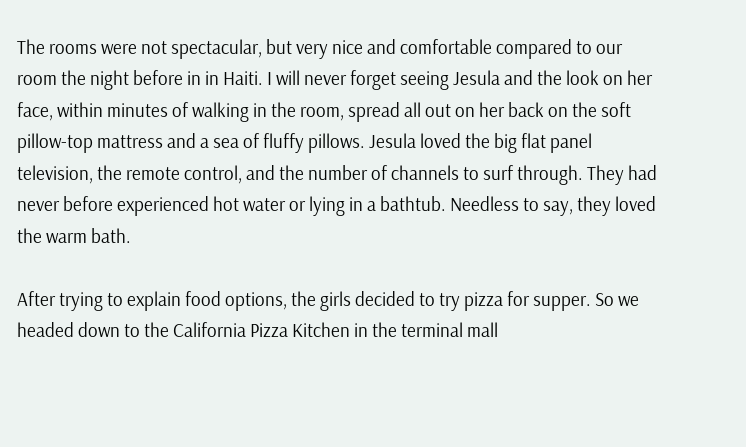The rooms were not spectacular, but very nice and comfortable compared to our room the night before in in Haiti. I will never forget seeing Jesula and the look on her face, within minutes of walking in the room, spread all out on her back on the soft pillow-top mattress and a sea of fluffy pillows. Jesula loved the big flat panel television, the remote control, and the number of channels to surf through. They had never before experienced hot water or lying in a bathtub. Needless to say, they loved the warm bath.

After trying to explain food options, the girls decided to try pizza for supper. So we headed down to the California Pizza Kitchen in the terminal mall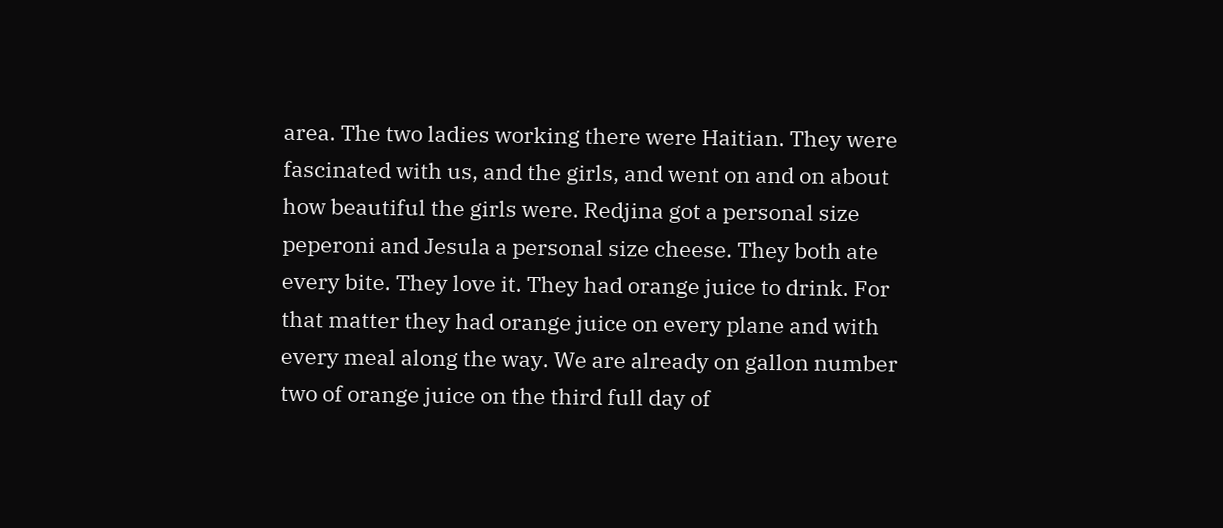area. The two ladies working there were Haitian. They were fascinated with us, and the girls, and went on and on about how beautiful the girls were. Redjina got a personal size peperoni and Jesula a personal size cheese. They both ate every bite. They love it. They had orange juice to drink. For that matter they had orange juice on every plane and with every meal along the way. We are already on gallon number two of orange juice on the third full day of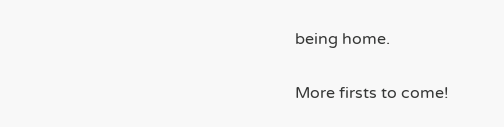being home.

More firsts to come!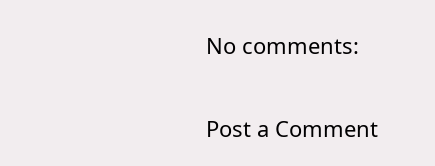No comments:

Post a Comment